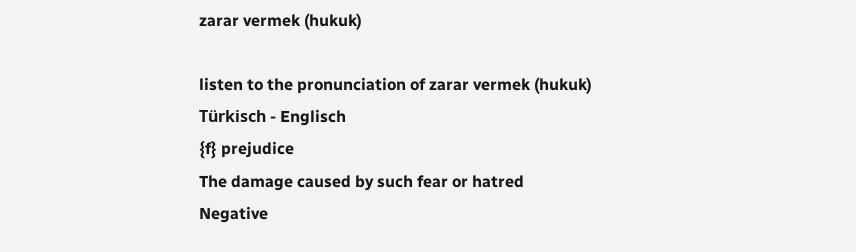zarar vermek (hukuk)

listen to the pronunciation of zarar vermek (hukuk)
Türkisch - Englisch
{f} prejudice
The damage caused by such fear or hatred
Negative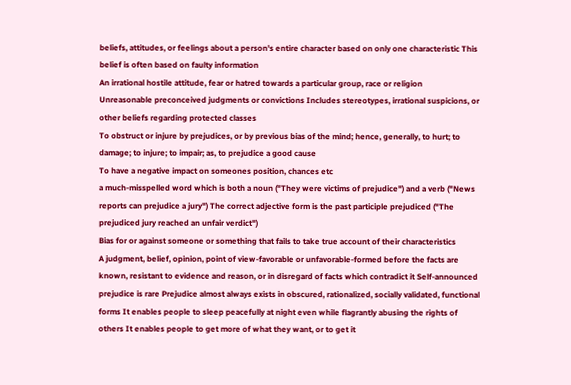beliefs, attitudes, or feelings about a person's entire character based on only one characteristic This belief is often based on faulty information
An irrational hostile attitude, fear or hatred towards a particular group, race or religion
Unreasonable preconceived judgments or convictions Includes stereotypes, irrational suspicions, or other beliefs regarding protected classes
To obstruct or injure by prejudices, or by previous bias of the mind; hence, generally, to hurt; to damage; to injure; to impair; as, to prejudice a good cause
To have a negative impact on someones position, chances etc
a much-misspelled word which is both a noun ("They were victims of prejudice") and a verb ("News reports can prejudice a jury") The correct adjective form is the past participle prejudiced ("The prejudiced jury reached an unfair verdict")
Bias for or against someone or something that fails to take true account of their characteristics
A judgment, belief, opinion, point of view-favorable or unfavorable-formed before the facts are known, resistant to evidence and reason, or in disregard of facts which contradict it Self-announced prejudice is rare Prejudice almost always exists in obscured, rationalized, socially validated, functional forms It enables people to sleep peacefully at night even while flagrantly abusing the rights of others It enables people to get more of what they want, or to get it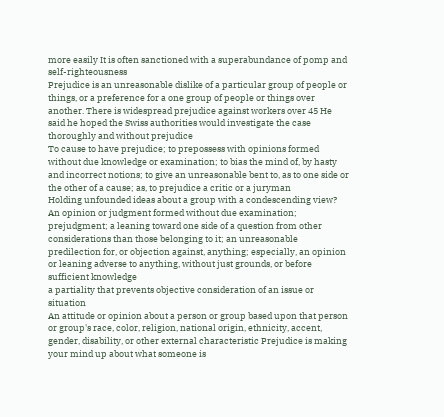more easily It is often sanctioned with a superabundance of pomp and self-righteousness
Prejudice is an unreasonable dislike of a particular group of people or things, or a preference for a one group of people or things over another. There is widespread prejudice against workers over 45 He said he hoped the Swiss authorities would investigate the case thoroughly and without prejudice
To cause to have prejudice; to prepossess with opinions formed without due knowledge or examination; to bias the mind of, by hasty and incorrect notions; to give an unreasonable bent to, as to one side or the other of a cause; as, to prejudice a critic or a juryman
Holding unfounded ideas about a group with a condescending view?
An opinion or judgment formed without due examination; prejudgment; a leaning toward one side of a question from other considerations than those belonging to it; an unreasonable predilection for, or objection against, anything; especially, an opinion or leaning adverse to anything, without just grounds, or before sufficient knowledge
a partiality that prevents objective consideration of an issue or situation
An attitude or opinion about a person or group based upon that person or group's race, color, religion, national origin, ethnicity, accent, gender, disability, or other external characteristic Prejudice is making your mind up about what someone is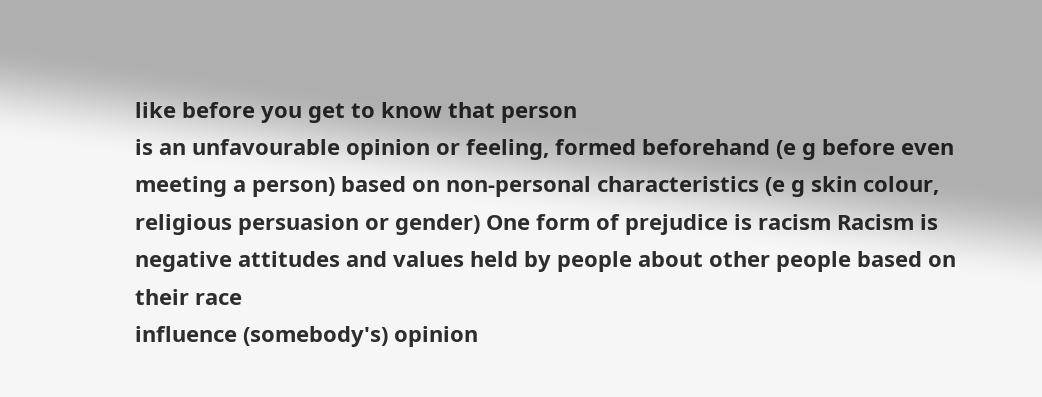like before you get to know that person
is an unfavourable opinion or feeling, formed beforehand (e g before even meeting a person) based on non-personal characteristics (e g skin colour, religious persuasion or gender) One form of prejudice is racism Racism is negative attitudes and values held by people about other people based on their race
influence (somebody's) opinion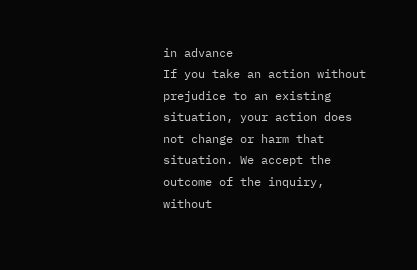in advance
If you take an action without prejudice to an existing situation, your action does not change or harm that situation. We accept the outcome of the inquiry, without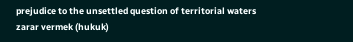prejudice to the unsettled question of territorial waters
zarar vermek (hukuk)